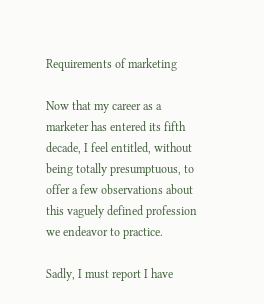Requirements of marketing

Now that my career as a marketer has entered its fifth decade, I feel entitled, without being totally presumptuous, to offer a few observations about this vaguely defined profession we endeavor to practice.

Sadly, I must report I have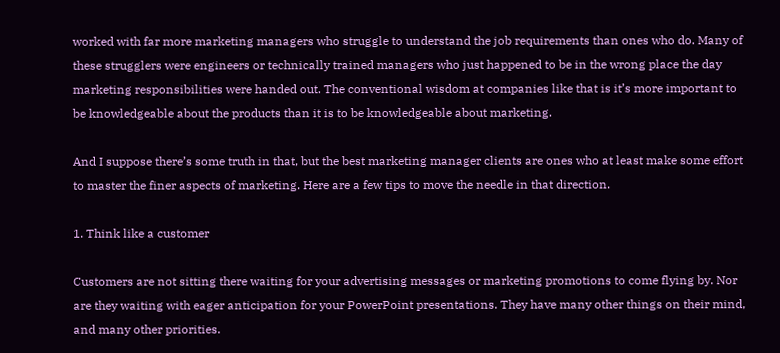worked with far more marketing managers who struggle to understand the job requirements than ones who do. Many of these strugglers were engineers or technically trained managers who just happened to be in the wrong place the day marketing responsibilities were handed out. The conventional wisdom at companies like that is it’s more important to be knowledgeable about the products than it is to be knowledgeable about marketing.

And I suppose there’s some truth in that, but the best marketing manager clients are ones who at least make some effort to master the finer aspects of marketing. Here are a few tips to move the needle in that direction.

1. Think like a customer

Customers are not sitting there waiting for your advertising messages or marketing promotions to come flying by. Nor are they waiting with eager anticipation for your PowerPoint presentations. They have many other things on their mind, and many other priorities.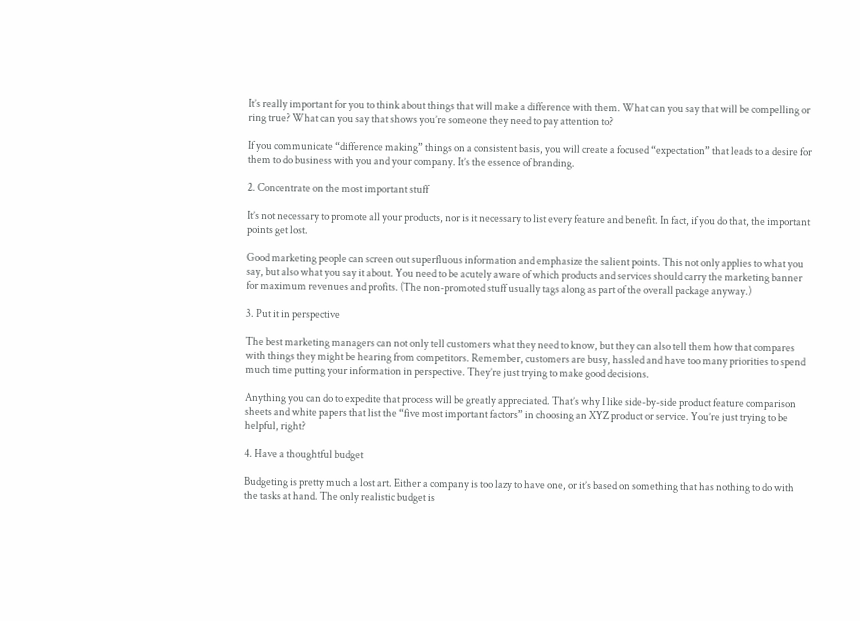It’s really important for you to think about things that will make a difference with them. What can you say that will be compelling or ring true? What can you say that shows you’re someone they need to pay attention to?

If you communicate “difference making” things on a consistent basis, you will create a focused “expectation” that leads to a desire for them to do business with you and your company. It’s the essence of branding.

2. Concentrate on the most important stuff

It’s not necessary to promote all your products, nor is it necessary to list every feature and benefit. In fact, if you do that, the important points get lost.

Good marketing people can screen out superfluous information and emphasize the salient points. This not only applies to what you say, but also what you say it about. You need to be acutely aware of which products and services should carry the marketing banner for maximum revenues and profits. (The non-promoted stuff usually tags along as part of the overall package anyway.)

3. Put it in perspective

The best marketing managers can not only tell customers what they need to know, but they can also tell them how that compares with things they might be hearing from competitors. Remember, customers are busy, hassled and have too many priorities to spend much time putting your information in perspective. They’re just trying to make good decisions.

Anything you can do to expedite that process will be greatly appreciated. That’s why I like side-by-side product feature comparison sheets and white papers that list the “five most important factors” in choosing an XYZ product or service. You’re just trying to be helpful, right?

4. Have a thoughtful budget

Budgeting is pretty much a lost art. Either a company is too lazy to have one, or it’s based on something that has nothing to do with the tasks at hand. The only realistic budget is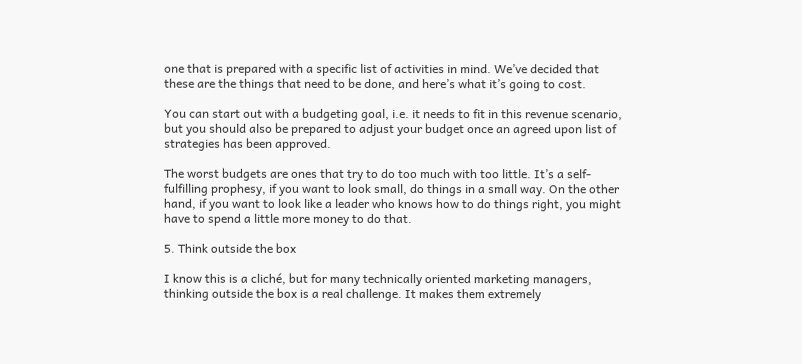one that is prepared with a specific list of activities in mind. We’ve decided that these are the things that need to be done, and here’s what it’s going to cost.

You can start out with a budgeting goal, i.e. it needs to fit in this revenue scenario, but you should also be prepared to adjust your budget once an agreed upon list of strategies has been approved.

The worst budgets are ones that try to do too much with too little. It’s a self-fulfilling prophesy, if you want to look small, do things in a small way. On the other hand, if you want to look like a leader who knows how to do things right, you might have to spend a little more money to do that.

5. Think outside the box

I know this is a cliché, but for many technically oriented marketing managers, thinking outside the box is a real challenge. It makes them extremely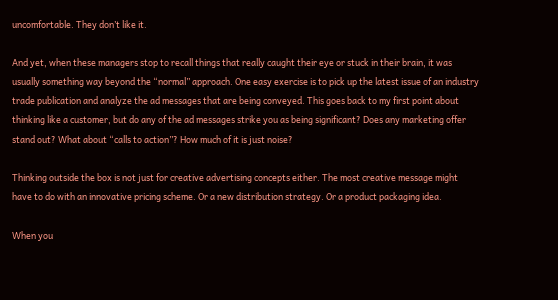uncomfortable. They don’t like it.

And yet, when these managers stop to recall things that really caught their eye or stuck in their brain, it was usually something way beyond the “normal” approach. One easy exercise is to pick up the latest issue of an industry trade publication and analyze the ad messages that are being conveyed. This goes back to my first point about thinking like a customer, but do any of the ad messages strike you as being significant? Does any marketing offer stand out? What about “calls to action”? How much of it is just noise?

Thinking outside the box is not just for creative advertising concepts either. The most creative message might have to do with an innovative pricing scheme. Or a new distribution strategy. Or a product packaging idea.

When you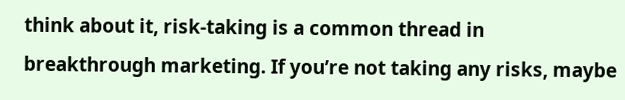think about it, risk-taking is a common thread in breakthrough marketing. If you’re not taking any risks, maybe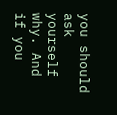you should ask yourself why. And if you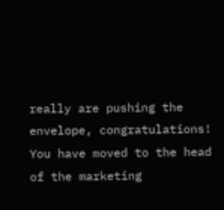really are pushing the envelope, congratulations! You have moved to the head of the marketing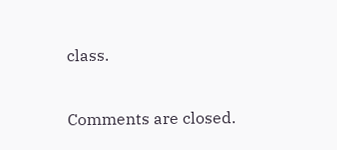class.

Comments are closed.